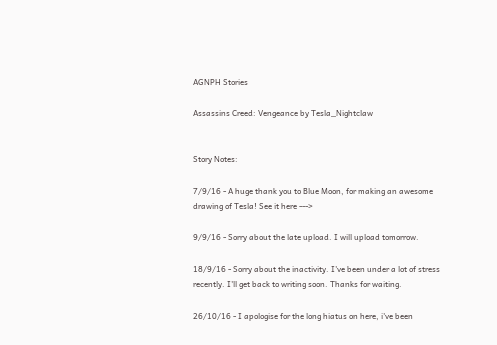AGNPH Stories

Assassins Creed: Vengeance by Tesla_Nightclaw


Story Notes:

7/9/16 - A huge thank you to Blue Moon, for making an awesome drawing of Tesla! See it here --->

9/9/16 - Sorry about the late upload. I will upload tomorrow.

18/9/16 - Sorry about the inactivity. I've been under a lot of stress recently. I'll get back to writing soon. Thanks for waiting.

26/10/16 - I apologise for the long hiatus on here, i've been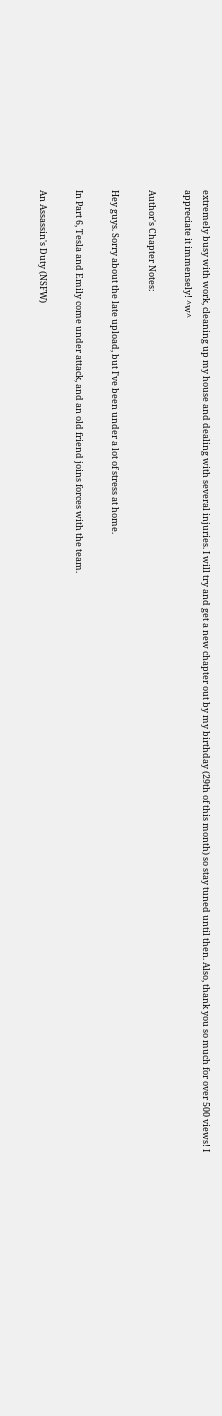extremely busy with work, cleaning up my house and dealing with several injuries. I will try and get a new chapter out by my birthday (29th of this month) so stay tuned until then. Also, thank you so much for over 500 views! I appreciate it immensely! ^w^

Author's Chapter Notes:

Hey guys. Sorry about the late upload, but I've been under a lot of stress at home.

In Part 6, Tesla and Emily come under attack, and an old friend joins forces with the team.

An Assassin's Duty (NSFW)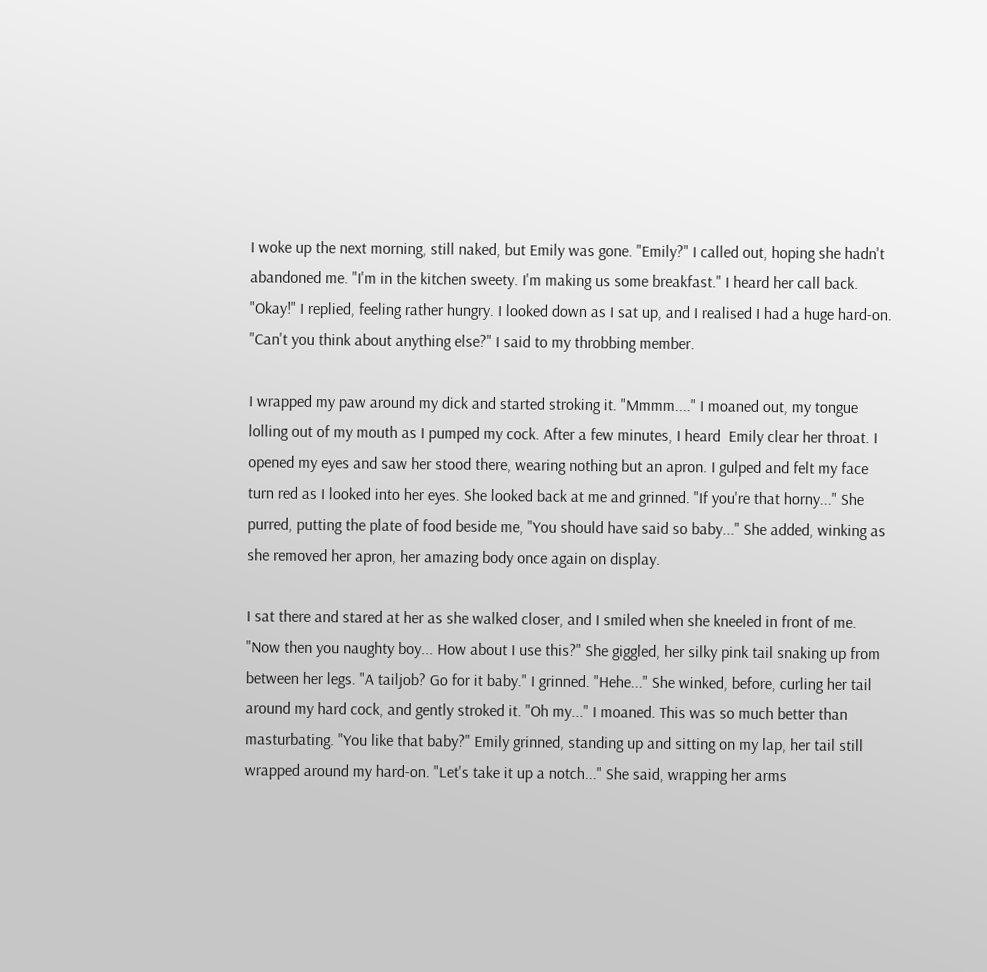I woke up the next morning, still naked, but Emily was gone. "Emily?" I called out, hoping she hadn't abandoned me. "I'm in the kitchen sweety. I'm making us some breakfast." I heard her call back. "Okay!" I replied, feeling rather hungry. I looked down as I sat up, and I realised I had a huge hard-on. "Can't you think about anything else?" I said to my throbbing member.

I wrapped my paw around my dick and started stroking it. "Mmmm...." I moaned out, my tongue lolling out of my mouth as I pumped my cock. After a few minutes, I heard  Emily clear her throat. I opened my eyes and saw her stood there, wearing nothing but an apron. I gulped and felt my face turn red as I looked into her eyes. She looked back at me and grinned. "If you're that horny..." She purred, putting the plate of food beside me, "You should have said so baby..." She added, winking as she removed her apron, her amazing body once again on display.

I sat there and stared at her as she walked closer, and I smiled when she kneeled in front of me. "Now then you naughty boy... How about I use this?" She giggled, her silky pink tail snaking up from between her legs. "A tailjob? Go for it baby." I grinned. "Hehe..." She winked, before, curling her tail around my hard cock, and gently stroked it. "Oh my..." I moaned. This was so much better than masturbating. "You like that baby?" Emily grinned, standing up and sitting on my lap, her tail still wrapped around my hard-on. "Let's take it up a notch..." She said, wrapping her arms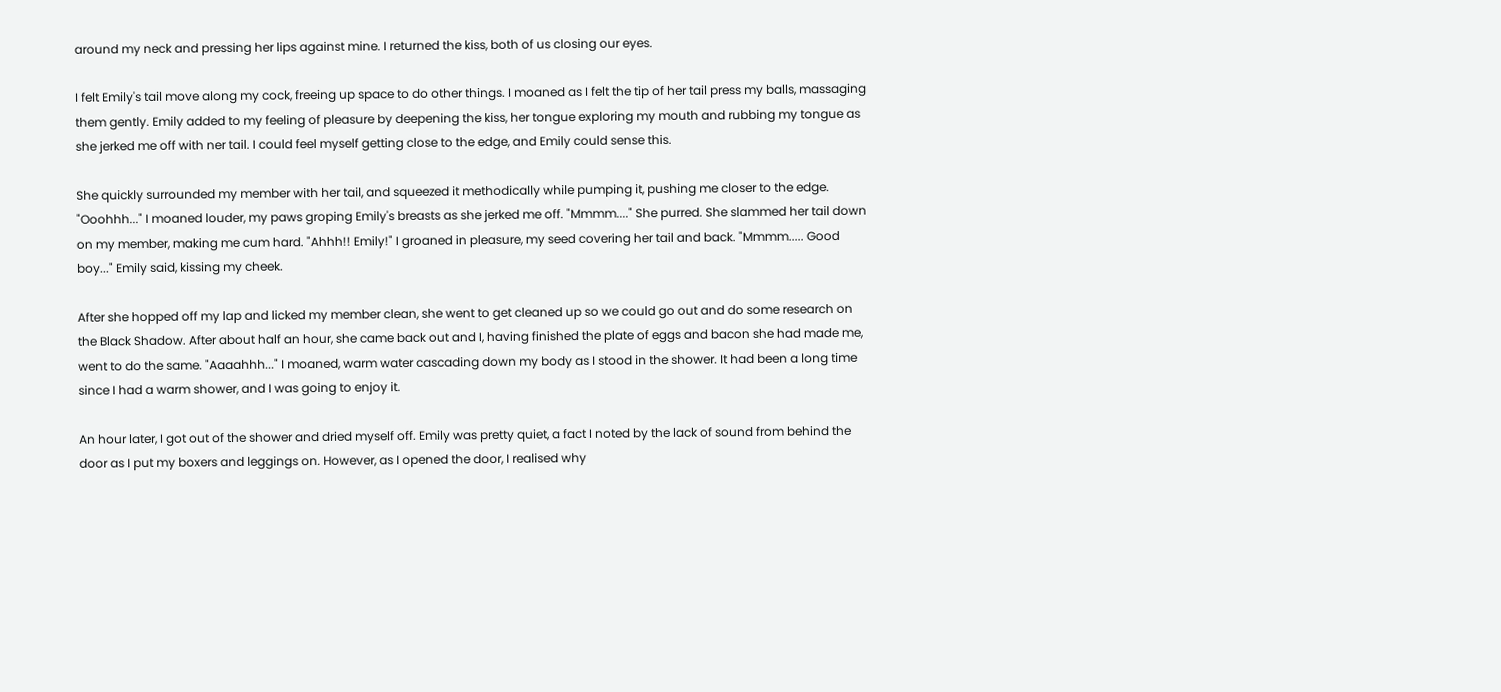around my neck and pressing her lips against mine. I returned the kiss, both of us closing our eyes.

I felt Emily's tail move along my cock, freeing up space to do other things. I moaned as I felt the tip of her tail press my balls, massaging them gently. Emily added to my feeling of pleasure by deepening the kiss, her tongue exploring my mouth and rubbing my tongue as she jerked me off with ner tail. I could feel myself getting close to the edge, and Emily could sense this.

She quickly surrounded my member with her tail, and squeezed it methodically while pumping it, pushing me closer to the edge. "Ooohhh..." I moaned louder, my paws groping Emily's breasts as she jerked me off. "Mmmm...." She purred. She slammed her tail down on my member, making me cum hard. "Ahhh!! Emily!" I groaned in pleasure, my seed covering her tail and back. "Mmmm..... Good boy..." Emily said, kissing my cheek.

After she hopped off my lap and licked my member clean, she went to get cleaned up so we could go out and do some research on the Black Shadow. After about half an hour, she came back out and I, having finished the plate of eggs and bacon she had made me, went to do the same. "Aaaahhh..." I moaned, warm water cascading down my body as I stood in the shower. It had been a long time since I had a warm shower, and I was going to enjoy it.

An hour later, I got out of the shower and dried myself off. Emily was pretty quiet, a fact I noted by the lack of sound from behind the door as I put my boxers and leggings on. However, as I opened the door, I realised why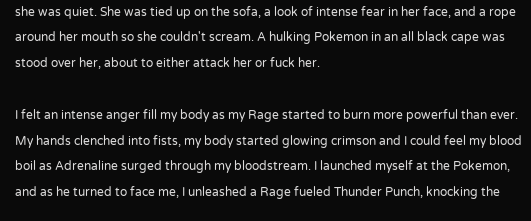she was quiet. She was tied up on the sofa, a look of intense fear in her face, and a rope around her mouth so she couldn't scream. A hulking Pokemon in an all black cape was stood over her, about to either attack her or fuck her.

I felt an intense anger fill my body as my Rage started to burn more powerful than ever. My hands clenched into fists, my body started glowing crimson and I could feel my blood boil as Adrenaline surged through my bloodstream. I launched myself at the Pokemon, and as he turned to face me, I unleashed a Rage fueled Thunder Punch, knocking the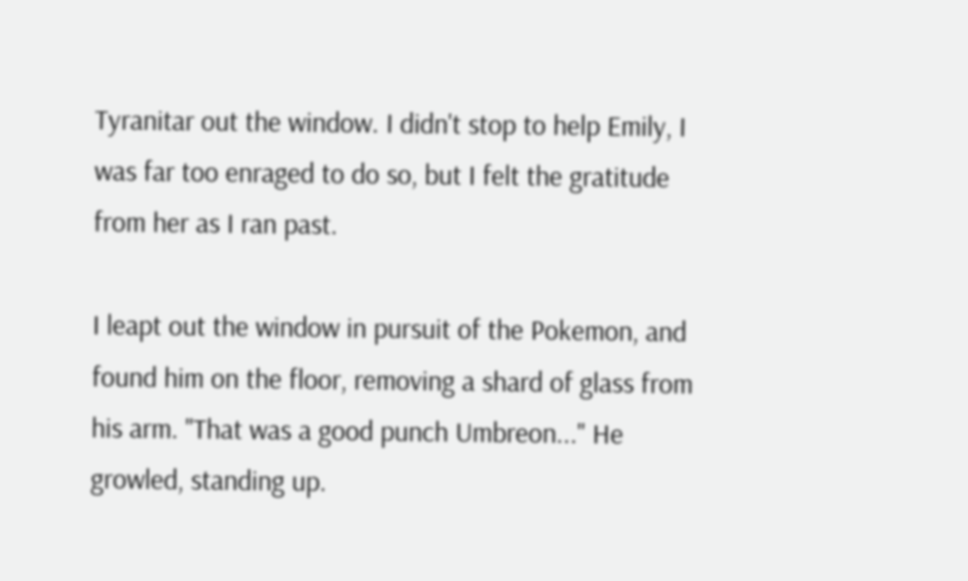Tyranitar out the window. I didn't stop to help Emily, I was far too enraged to do so, but I felt the gratitude from her as I ran past.

I leapt out the window in pursuit of the Pokemon, and found him on the floor, removing a shard of glass from his arm. "That was a good punch Umbreon..." He growled, standing up.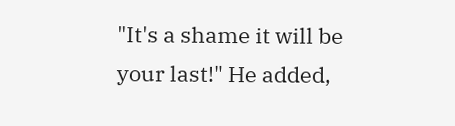"It's a shame it will be your last!" He added,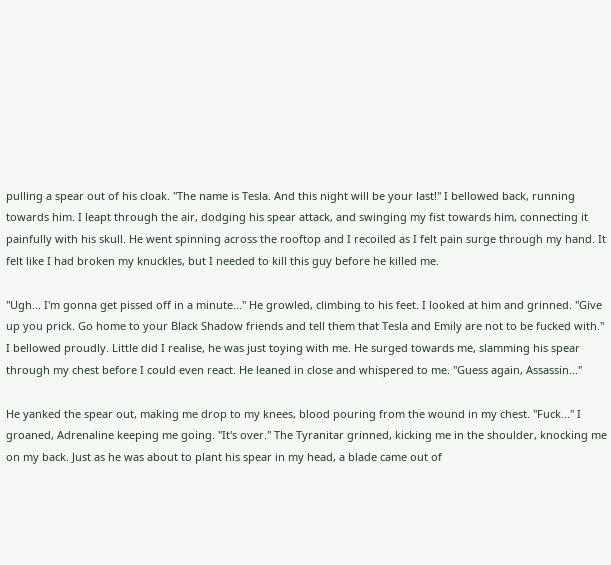pulling a spear out of his cloak. "The name is Tesla. And this night will be your last!" I bellowed back, running towards him. I leapt through the air, dodging his spear attack, and swinging my fist towards him, connecting it painfully with his skull. He went spinning across the rooftop and I recoiled as I felt pain surge through my hand. It felt like I had broken my knuckles, but I needed to kill this guy before he killed me.

"Ugh... I'm gonna get pissed off in a minute..." He growled, climbing to his feet. I looked at him and grinned. "Give up you prick. Go home to your Black Shadow friends and tell them that Tesla and Emily are not to be fucked with." I bellowed proudly. Little did I realise, he was just toying with me. He surged towards me, slamming his spear through my chest before I could even react. He leaned in close and whispered to me. "Guess again, Assassin..."

He yanked the spear out, making me drop to my knees, blood pouring from the wound in my chest. "Fuck..." I groaned, Adrenaline keeping me going. "It's over." The Tyranitar grinned, kicking me in the shoulder, knocking me on my back. Just as he was about to plant his spear in my head, a blade came out of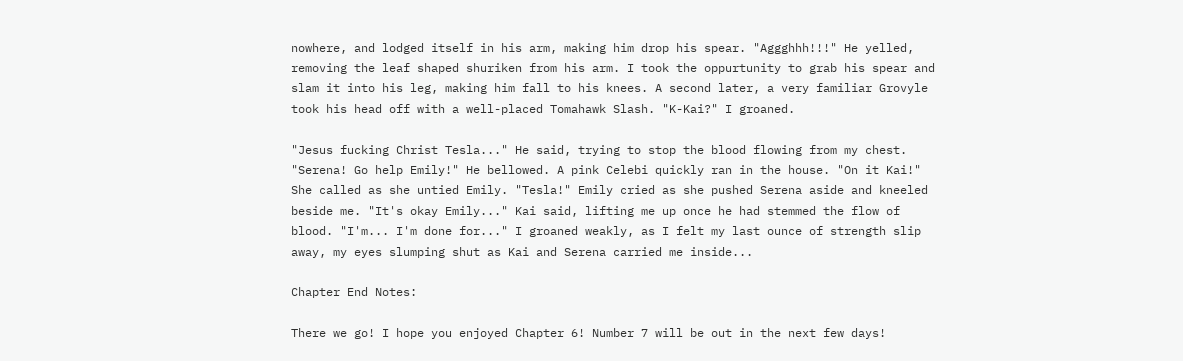nowhere, and lodged itself in his arm, making him drop his spear. "Aggghhh!!!" He yelled, removing the leaf shaped shuriken from his arm. I took the oppurtunity to grab his spear and slam it into his leg, making him fall to his knees. A second later, a very familiar Grovyle took his head off with a well-placed Tomahawk Slash. "K-Kai?" I groaned.

"Jesus fucking Christ Tesla..." He said, trying to stop the blood flowing from my chest. "Serena! Go help Emily!" He bellowed. A pink Celebi quickly ran in the house. "On it Kai!" She called as she untied Emily. "Tesla!" Emily cried as she pushed Serena aside and kneeled beside me. "It's okay Emily..." Kai said, lifting me up once he had stemmed the flow of blood. "I'm... I'm done for..." I groaned weakly, as I felt my last ounce of strength slip away, my eyes slumping shut as Kai and Serena carried me inside...

Chapter End Notes:

There we go! I hope you enjoyed Chapter 6! Number 7 will be out in the next few days!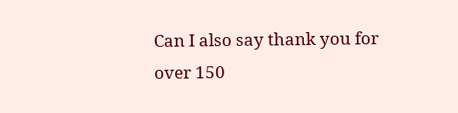Can I also say thank you for over 150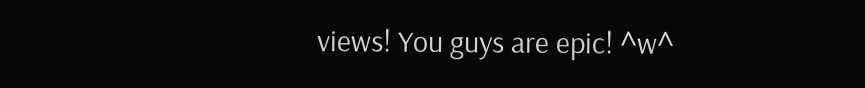views! You guys are epic! ^w^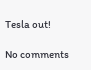Tesla out!

No comments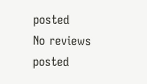posted
No reviews posted